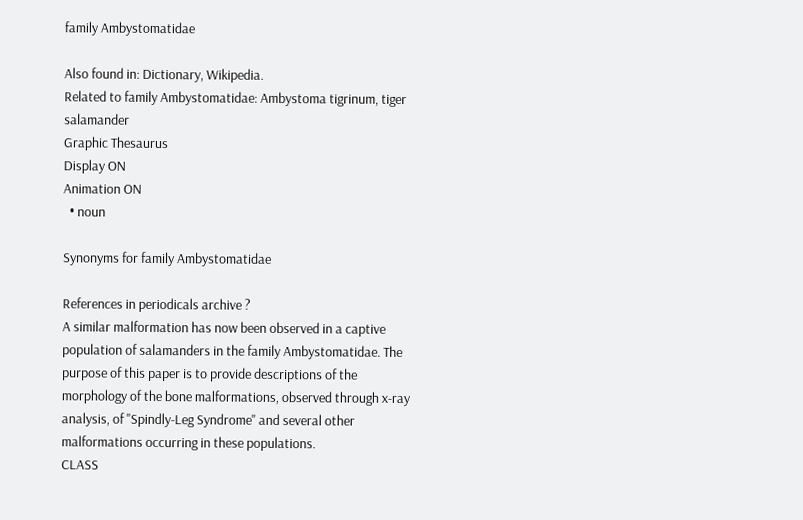family Ambystomatidae

Also found in: Dictionary, Wikipedia.
Related to family Ambystomatidae: Ambystoma tigrinum, tiger salamander
Graphic Thesaurus
Display ON
Animation ON
  • noun

Synonyms for family Ambystomatidae

References in periodicals archive ?
A similar malformation has now been observed in a captive population of salamanders in the family Ambystomatidae. The purpose of this paper is to provide descriptions of the morphology of the bone malformations, observed through x-ray analysis, of "Spindly-Leg Syndrome" and several other malformations occurring in these populations.
CLASS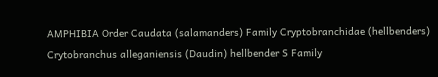AMPHIBIA Order Caudata (salamanders) Family Cryptobranchidae (hellbenders) Crytobranchus alleganiensis (Daudin) hellbender S Family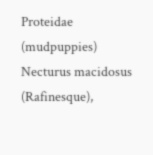Proteidae (mudpuppies) Necturus macidosus (Rafinesque),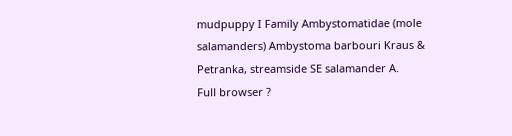mudpuppy I Family Ambystomatidae (mole salamanders) Ambystoma barbouri Kraus & Petranka, streamside SE salamander A.
Full browser ?